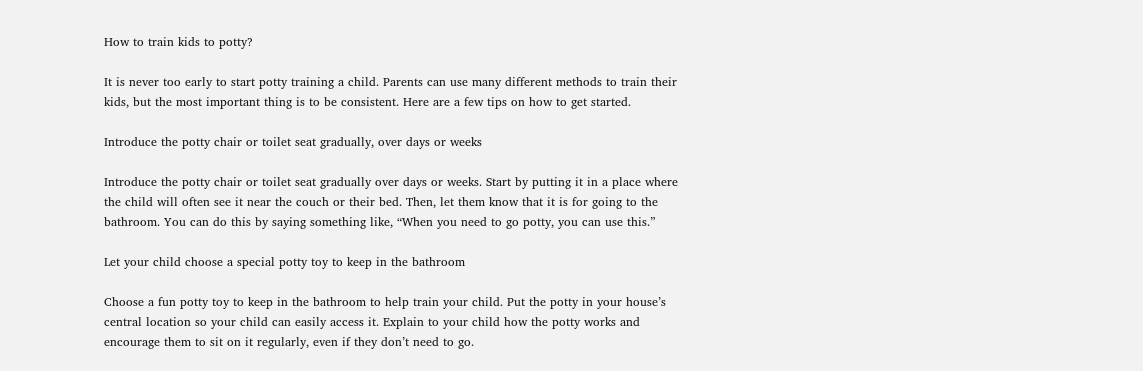How to train kids to potty?

It is never too early to start potty training a child. Parents can use many different methods to train their kids, but the most important thing is to be consistent. Here are a few tips on how to get started.

Introduce the potty chair or toilet seat gradually, over days or weeks

Introduce the potty chair or toilet seat gradually over days or weeks. Start by putting it in a place where the child will often see it near the couch or their bed. Then, let them know that it is for going to the bathroom. You can do this by saying something like, “When you need to go potty, you can use this.”

Let your child choose a special potty toy to keep in the bathroom

Choose a fun potty toy to keep in the bathroom to help train your child. Put the potty in your house’s central location so your child can easily access it. Explain to your child how the potty works and encourage them to sit on it regularly, even if they don’t need to go.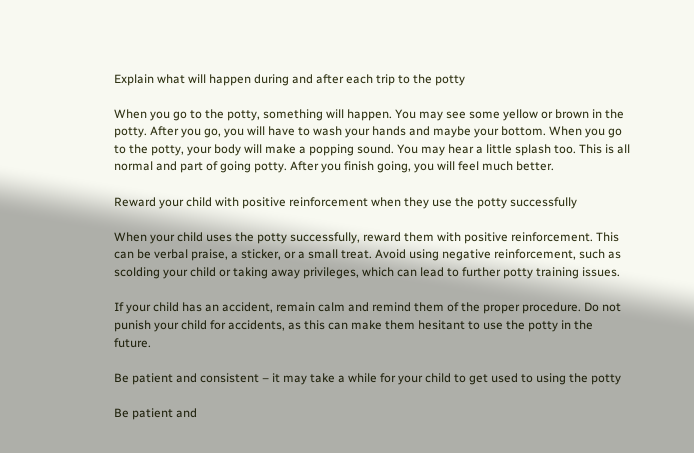Explain what will happen during and after each trip to the potty

When you go to the potty, something will happen. You may see some yellow or brown in the potty. After you go, you will have to wash your hands and maybe your bottom. When you go to the potty, your body will make a popping sound. You may hear a little splash too. This is all normal and part of going potty. After you finish going, you will feel much better.

Reward your child with positive reinforcement when they use the potty successfully

When your child uses the potty successfully, reward them with positive reinforcement. This can be verbal praise, a sticker, or a small treat. Avoid using negative reinforcement, such as scolding your child or taking away privileges, which can lead to further potty training issues.

If your child has an accident, remain calm and remind them of the proper procedure. Do not punish your child for accidents, as this can make them hesitant to use the potty in the future.

Be patient and consistent – it may take a while for your child to get used to using the potty

Be patient and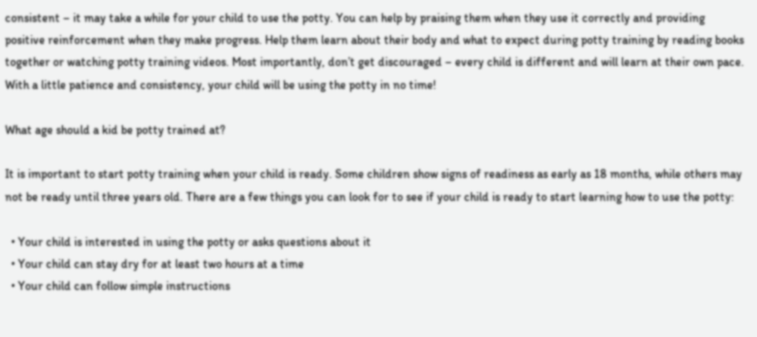consistent – it may take a while for your child to use the potty. You can help by praising them when they use it correctly and providing positive reinforcement when they make progress. Help them learn about their body and what to expect during potty training by reading books together or watching potty training videos. Most importantly, don’t get discouraged – every child is different and will learn at their own pace. With a little patience and consistency, your child will be using the potty in no time!

What age should a kid be potty trained at?

It is important to start potty training when your child is ready. Some children show signs of readiness as early as 18 months, while others may not be ready until three years old. There are a few things you can look for to see if your child is ready to start learning how to use the potty:

  • Your child is interested in using the potty or asks questions about it
  • Your child can stay dry for at least two hours at a time
  • Your child can follow simple instructions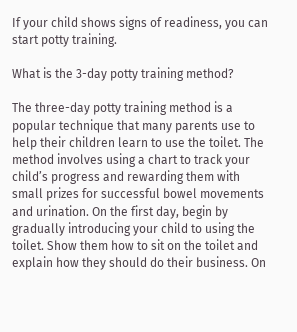If your child shows signs of readiness, you can start potty training.

What is the 3-day potty training method?

The three-day potty training method is a popular technique that many parents use to help their children learn to use the toilet. The method involves using a chart to track your child’s progress and rewarding them with small prizes for successful bowel movements and urination. On the first day, begin by gradually introducing your child to using the toilet. Show them how to sit on the toilet and explain how they should do their business. On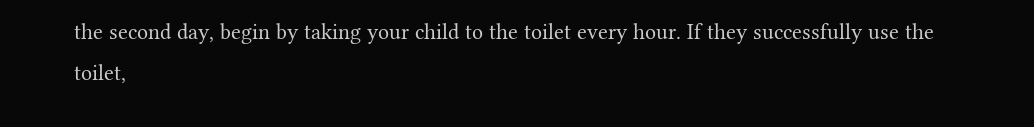the second day, begin by taking your child to the toilet every hour. If they successfully use the toilet,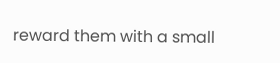reward them with a small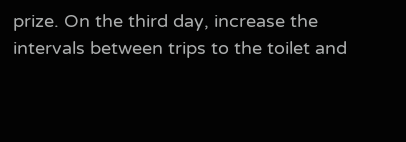prize. On the third day, increase the intervals between trips to the toilet and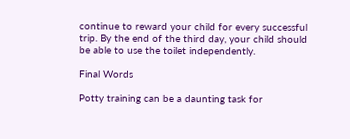continue to reward your child for every successful trip. By the end of the third day, your child should be able to use the toilet independently.

Final Words

Potty training can be a daunting task for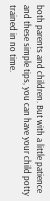both parents and children. But with a little patience and these simple tips, you can have your child potty trained in no time.